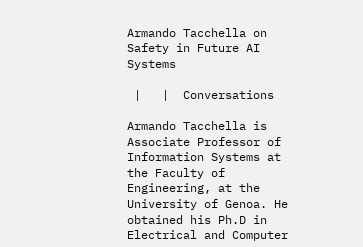Armando Tacchella on Safety in Future AI Systems

 |   |  Conversations

Armando Tacchella is Associate Professor of Information Systems at the Faculty of Engineering, at the University of Genoa. He obtained his Ph.D in Electrical and Computer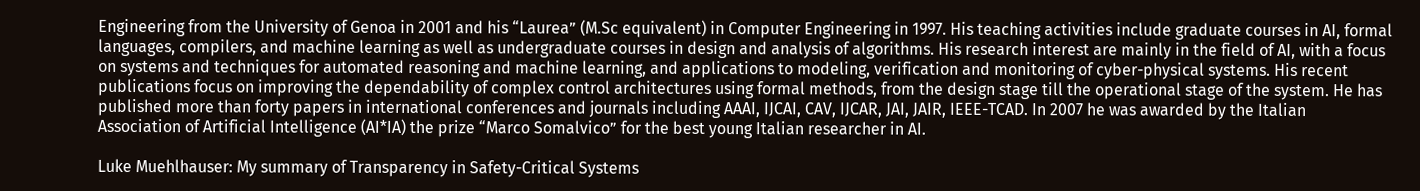Engineering from the University of Genoa in 2001 and his “Laurea” (M.Sc equivalent) in Computer Engineering in 1997. His teaching activities include graduate courses in AI, formal languages, compilers, and machine learning as well as undergraduate courses in design and analysis of algorithms. His research interest are mainly in the field of AI, with a focus on systems and techniques for automated reasoning and machine learning, and applications to modeling, verification and monitoring of cyber-physical systems. His recent publications focus on improving the dependability of complex control architectures using formal methods, from the design stage till the operational stage of the system. He has published more than forty papers in international conferences and journals including AAAI, IJCAI, CAV, IJCAR, JAI, JAIR, IEEE-TCAD. In 2007 he was awarded by the Italian Association of Artificial Intelligence (AI*IA) the prize “Marco Somalvico” for the best young Italian researcher in AI.

Luke Muehlhauser: My summary of Transparency in Safety-Critical Systems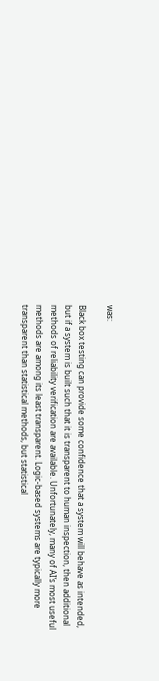was:

Black box testing can provide some confidence that a system will behave as intended, but if a system is built such that it is transparent to human inspection, then additional methods of reliability verification are available. Unfortunately, many of AI’s most useful methods are among its least transparent. Logic-based systems are typically more transparent than statistical methods, but statistical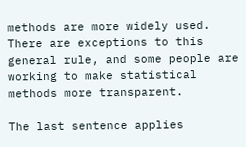methods are more widely used. There are exceptions to this general rule, and some people are working to make statistical methods more transparent.

The last sentence applies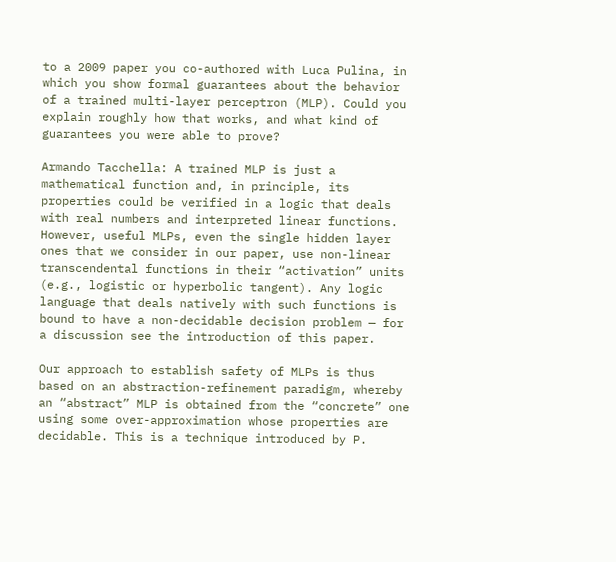to a 2009 paper you co-authored with Luca Pulina, in which you show formal guarantees about the behavior of a trained multi-layer perceptron (MLP). Could you explain roughly how that works, and what kind of guarantees you were able to prove?

Armando Tacchella: A trained MLP is just a mathematical function and, in principle, its properties could be verified in a logic that deals with real numbers and interpreted linear functions. However, useful MLPs, even the single hidden layer ones that we consider in our paper, use non-linear transcendental functions in their “activation” units (e.g., logistic or hyperbolic tangent). Any logic language that deals natively with such functions is bound to have a non-decidable decision problem — for a discussion see the introduction of this paper.

Our approach to establish safety of MLPs is thus based on an abstraction-refinement paradigm, whereby an “abstract” MLP is obtained from the “concrete” one using some over-approximation whose properties are decidable. This is a technique introduced by P.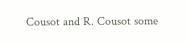Cousot and R. Cousot some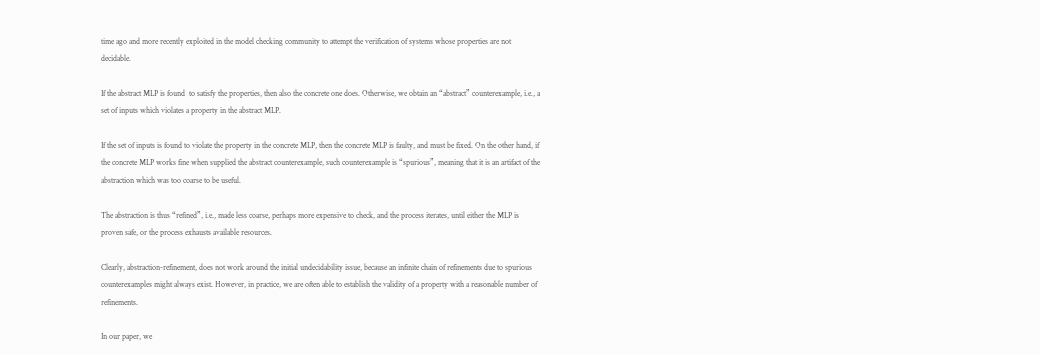time ago and more recently exploited in the model checking community to attempt the verification of systems whose properties are not decidable.

If the abstract MLP is found  to satisfy the properties, then also the concrete one does. Otherwise, we obtain an “abstract” counterexample, i.e., a set of inputs which violates a property in the abstract MLP.

If the set of inputs is found to violate the property in the concrete MLP, then the concrete MLP is faulty, and must be fixed. On the other hand, if the concrete MLP works fine when supplied the abstract counterexample, such counterexample is “spurious”, meaning that it is an artifact of the abstraction which was too coarse to be useful.

The abstraction is thus “refined”, i.e., made less coarse, perhaps more expensive to check, and the process iterates, until either the MLP is proven safe, or the process exhausts available resources.

Clearly, abstraction-refinement, does not work around the initial undecidability issue, because an infinite chain of refinements due to spurious counterexamples might always exist. However, in practice, we are often able to establish the validity of a property with a reasonable number of refinements.

In our paper, we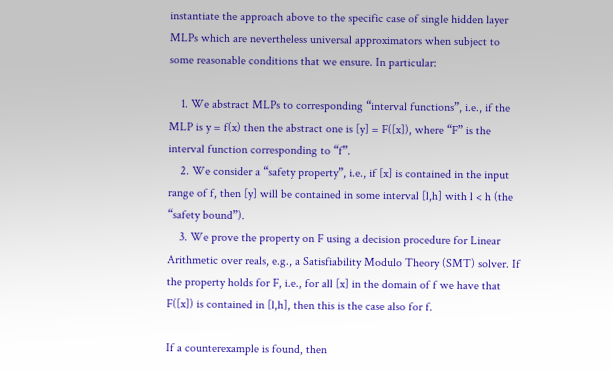instantiate the approach above to the specific case of single hidden layer MLPs which are nevertheless universal approximators when subject to some reasonable conditions that we ensure. In particular:

    1. We abstract MLPs to corresponding “interval functions”, i.e., if the MLP is y = f(x) then the abstract one is [y] = F([x]), where “F” is the interval function corresponding to “f”.
    2. We consider a “safety property”, i.e., if [x] is contained in the input range of f, then [y] will be contained in some interval [l,h] with l < h (the “safety bound”).
    3. We prove the property on F using a decision procedure for Linear Arithmetic over reals, e.g., a Satisfiability Modulo Theory (SMT) solver. If the property holds for F, i.e., for all [x] in the domain of f we have that F([x]) is contained in [l,h], then this is the case also for f.

If a counterexample is found, then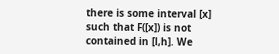there is some interval [x] such that F([x]) is not contained in [l,h]. We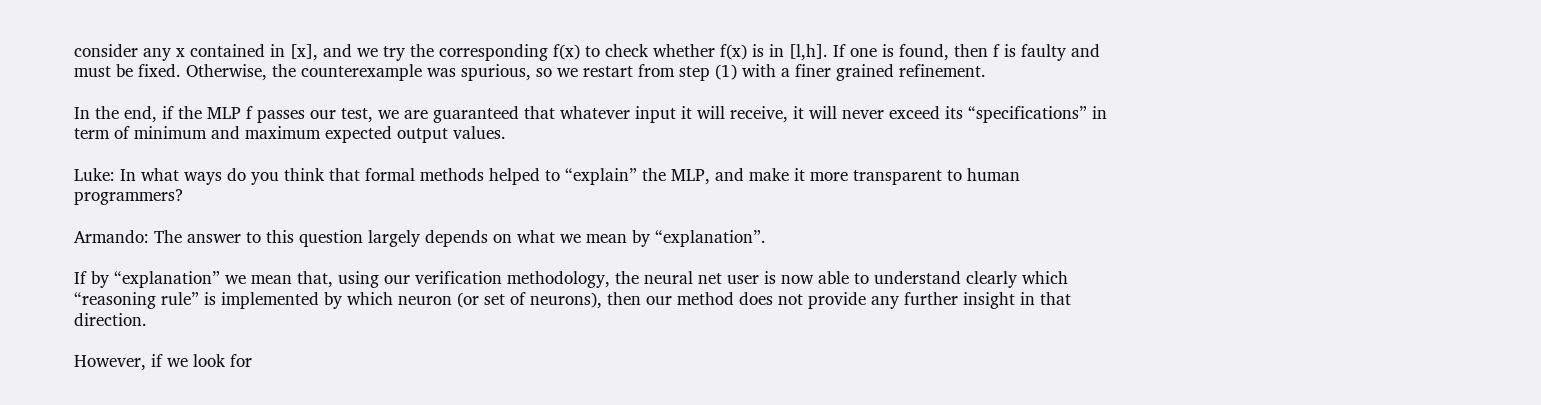consider any x contained in [x], and we try the corresponding f(x) to check whether f(x) is in [l,h]. If one is found, then f is faulty and must be fixed. Otherwise, the counterexample was spurious, so we restart from step (1) with a finer grained refinement.

In the end, if the MLP f passes our test, we are guaranteed that whatever input it will receive, it will never exceed its “specifications” in term of minimum and maximum expected output values.

Luke: In what ways do you think that formal methods helped to “explain” the MLP, and make it more transparent to human programmers?

Armando: The answer to this question largely depends on what we mean by “explanation”.

If by “explanation” we mean that, using our verification methodology, the neural net user is now able to understand clearly which “reasoning rule” is implemented by which neuron (or set of neurons), then our method does not provide any further insight in that direction.

However, if we look for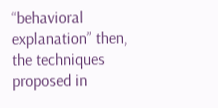“behavioral explanation” then, the techniques proposed in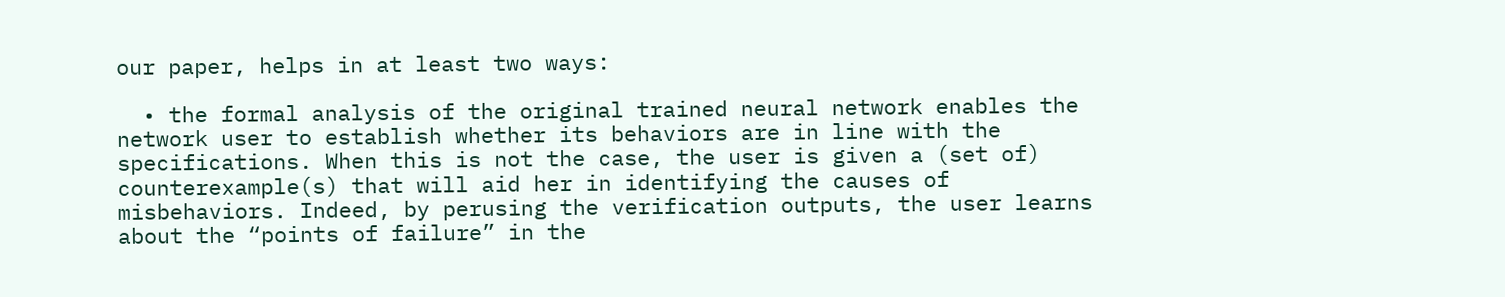our paper, helps in at least two ways:

  • the formal analysis of the original trained neural network enables the network user to establish whether its behaviors are in line with the specifications. When this is not the case, the user is given a (set of) counterexample(s) that will aid her in identifying the causes of misbehaviors. Indeed, by perusing the verification outputs, the user learns about the “points of failure” in the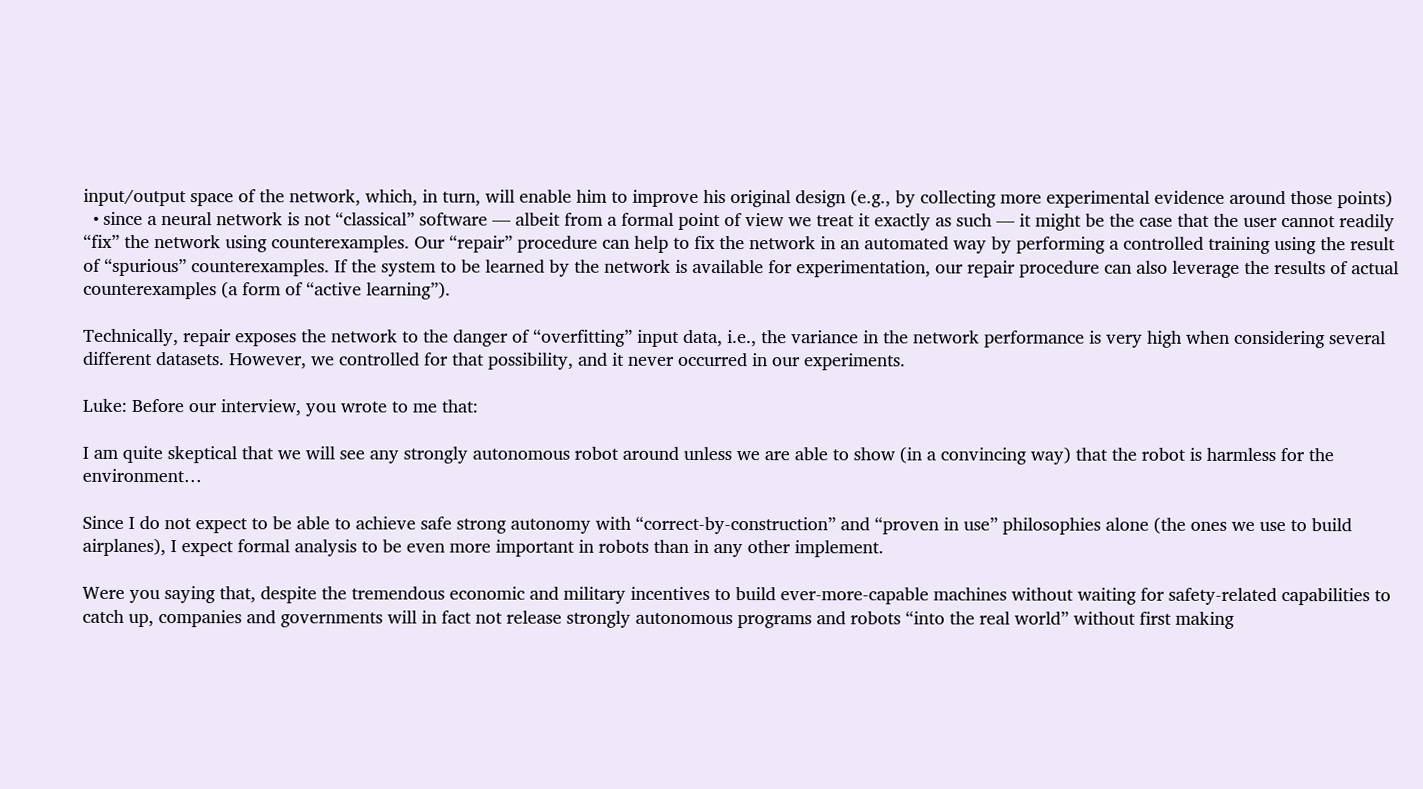input/output space of the network, which, in turn, will enable him to improve his original design (e.g., by collecting more experimental evidence around those points)
  • since a neural network is not “classical” software — albeit from a formal point of view we treat it exactly as such — it might be the case that the user cannot readily “fix” the network using counterexamples. Our “repair” procedure can help to fix the network in an automated way by performing a controlled training using the result of “spurious” counterexamples. If the system to be learned by the network is available for experimentation, our repair procedure can also leverage the results of actual counterexamples (a form of “active learning”).

Technically, repair exposes the network to the danger of “overfitting” input data, i.e., the variance in the network performance is very high when considering several different datasets. However, we controlled for that possibility, and it never occurred in our experiments.

Luke: Before our interview, you wrote to me that:

I am quite skeptical that we will see any strongly autonomous robot around unless we are able to show (in a convincing way) that the robot is harmless for the environment…

Since I do not expect to be able to achieve safe strong autonomy with “correct-by-construction” and “proven in use” philosophies alone (the ones we use to build airplanes), I expect formal analysis to be even more important in robots than in any other implement.

Were you saying that, despite the tremendous economic and military incentives to build ever-more-capable machines without waiting for safety-related capabilities to catch up, companies and governments will in fact not release strongly autonomous programs and robots “into the real world” without first making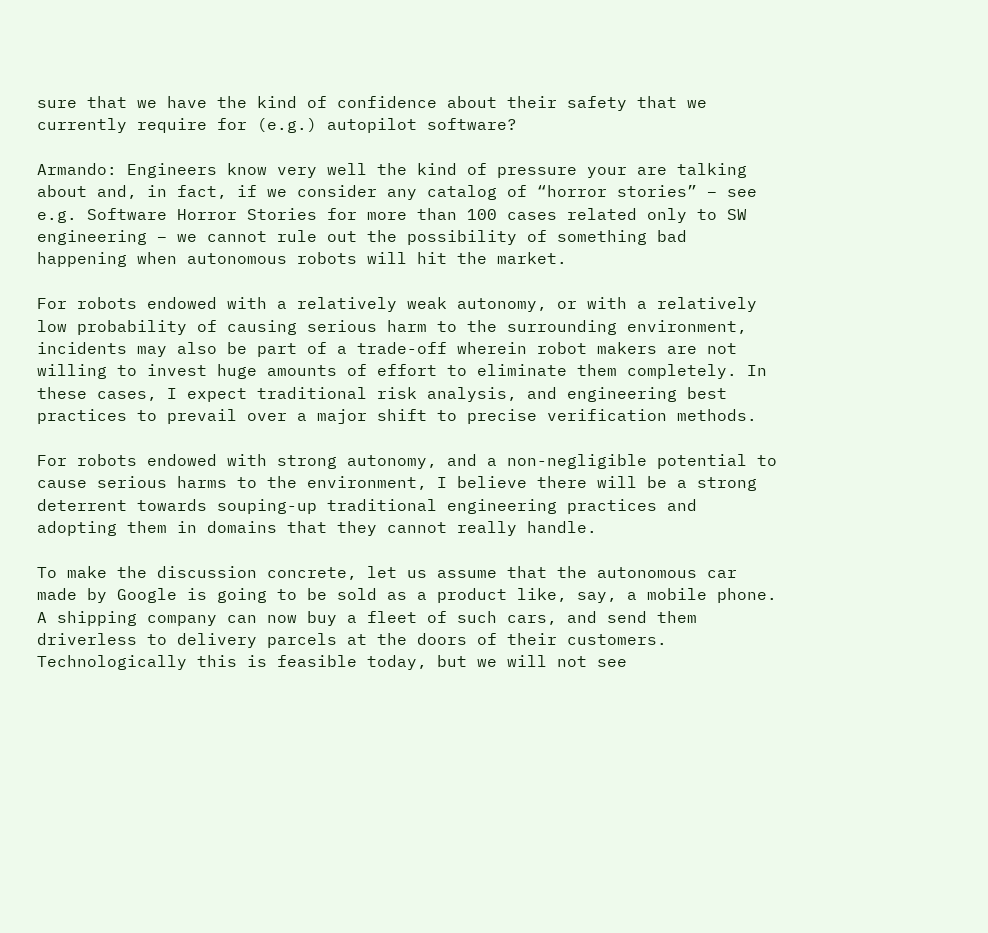sure that we have the kind of confidence about their safety that we currently require for (e.g.) autopilot software?

Armando: Engineers know very well the kind of pressure your are talking about and, in fact, if we consider any catalog of “horror stories” – see e.g. Software Horror Stories for more than 100 cases related only to SW engineering – we cannot rule out the possibility of something bad happening when autonomous robots will hit the market.

For robots endowed with a relatively weak autonomy, or with a relatively low probability of causing serious harm to the surrounding environment, incidents may also be part of a trade-off wherein robot makers are not willing to invest huge amounts of effort to eliminate them completely. In these cases, I expect traditional risk analysis, and engineering best practices to prevail over a major shift to precise verification methods.

For robots endowed with strong autonomy, and a non-negligible potential to cause serious harms to the environment, I believe there will be a strong deterrent towards souping-up traditional engineering practices and adopting them in domains that they cannot really handle.

To make the discussion concrete, let us assume that the autonomous car made by Google is going to be sold as a product like, say, a mobile phone. A shipping company can now buy a fleet of such cars, and send them driverless to delivery parcels at the doors of their customers. Technologically this is feasible today, but we will not see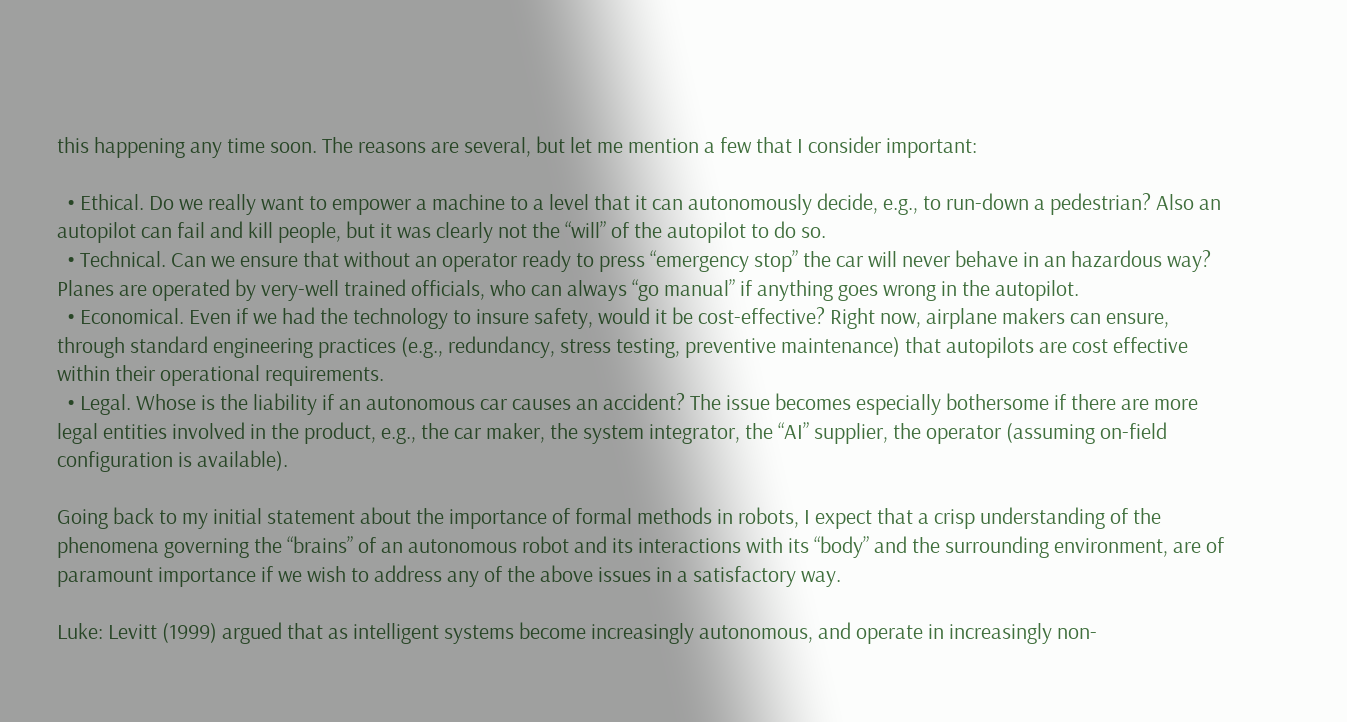this happening any time soon. The reasons are several, but let me mention a few that I consider important:

  • Ethical. Do we really want to empower a machine to a level that it can autonomously decide, e.g., to run-down a pedestrian? Also an autopilot can fail and kill people, but it was clearly not the “will” of the autopilot to do so.
  • Technical. Can we ensure that without an operator ready to press “emergency stop” the car will never behave in an hazardous way? Planes are operated by very-well trained officials, who can always “go manual” if anything goes wrong in the autopilot.
  • Economical. Even if we had the technology to insure safety, would it be cost-effective? Right now, airplane makers can ensure, through standard engineering practices (e.g., redundancy, stress testing, preventive maintenance) that autopilots are cost effective within their operational requirements.
  • Legal. Whose is the liability if an autonomous car causes an accident? The issue becomes especially bothersome if there are more legal entities involved in the product, e.g., the car maker, the system integrator, the “AI” supplier, the operator (assuming on-field configuration is available).

Going back to my initial statement about the importance of formal methods in robots, I expect that a crisp understanding of the phenomena governing the “brains” of an autonomous robot and its interactions with its “body” and the surrounding environment, are of paramount importance if we wish to address any of the above issues in a satisfactory way.

Luke: Levitt (1999) argued that as intelligent systems become increasingly autonomous, and operate in increasingly non-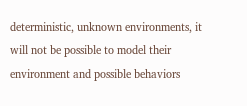deterministic, unknown environments, it will not be possible to model their environment and possible behaviors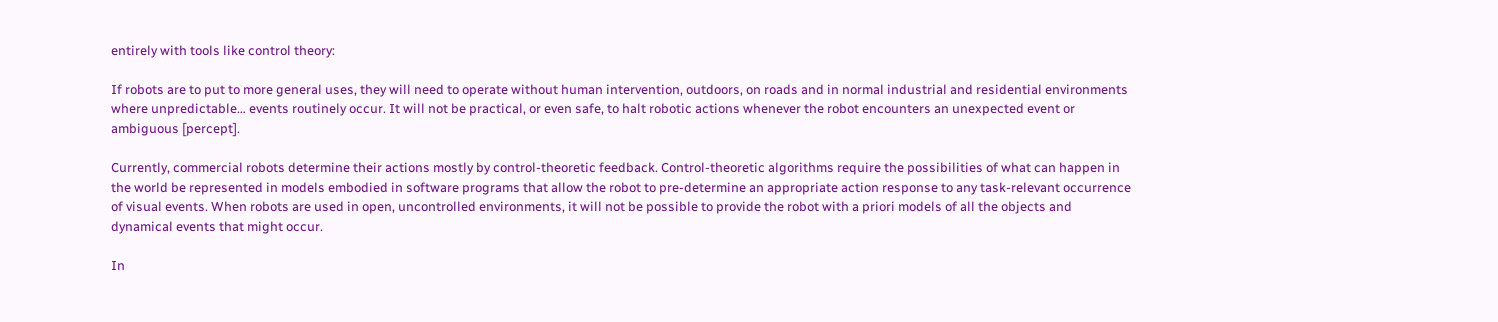entirely with tools like control theory:

If robots are to put to more general uses, they will need to operate without human intervention, outdoors, on roads and in normal industrial and residential environments where unpredictable… events routinely occur. It will not be practical, or even safe, to halt robotic actions whenever the robot encounters an unexpected event or ambiguous [percept].

Currently, commercial robots determine their actions mostly by control-theoretic feedback. Control-theoretic algorithms require the possibilities of what can happen in the world be represented in models embodied in software programs that allow the robot to pre-determine an appropriate action response to any task-relevant occurrence of visual events. When robots are used in open, uncontrolled environments, it will not be possible to provide the robot with a priori models of all the objects and dynamical events that might occur.

In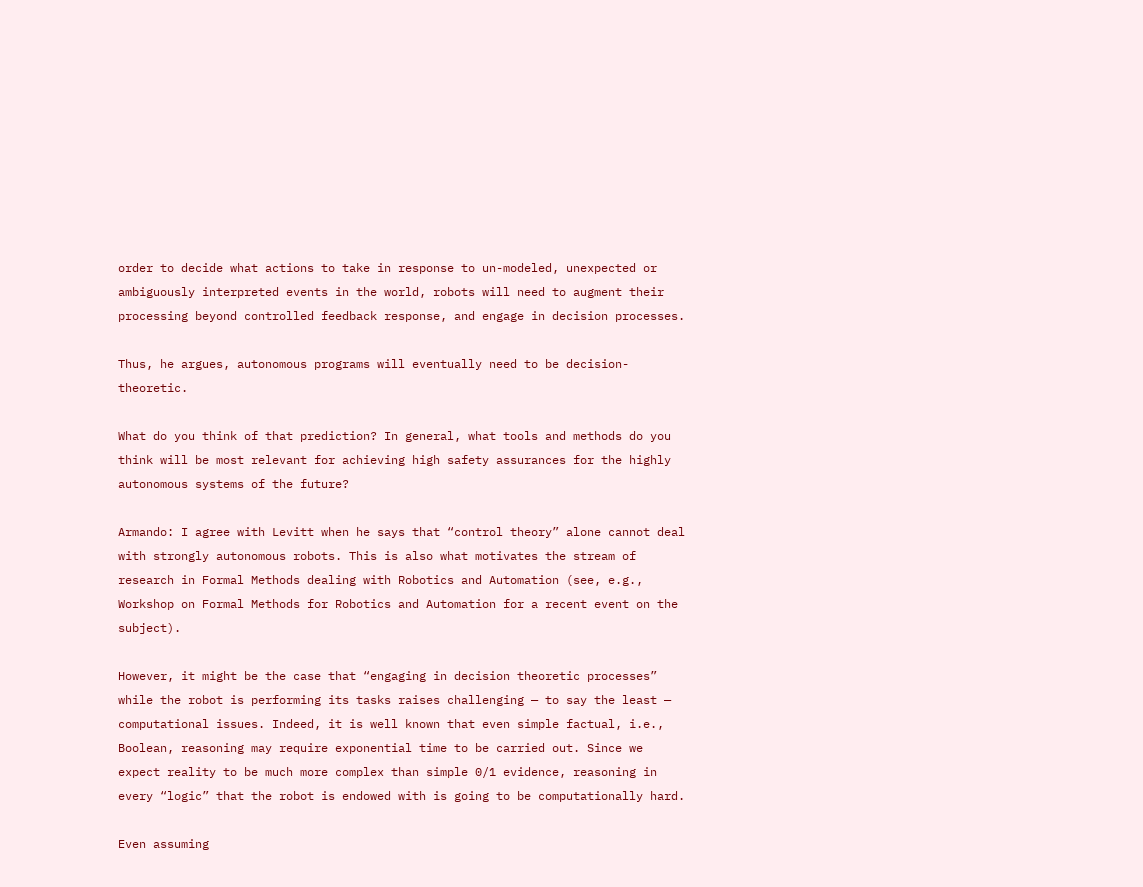order to decide what actions to take in response to un-modeled, unexpected or ambiguously interpreted events in the world, robots will need to augment their processing beyond controlled feedback response, and engage in decision processes.

Thus, he argues, autonomous programs will eventually need to be decision-theoretic.

What do you think of that prediction? In general, what tools and methods do you think will be most relevant for achieving high safety assurances for the highly autonomous systems of the future?

Armando: I agree with Levitt when he says that “control theory” alone cannot deal with strongly autonomous robots. This is also what motivates the stream of research in Formal Methods dealing with Robotics and Automation (see, e.g., Workshop on Formal Methods for Robotics and Automation for a recent event on the subject).

However, it might be the case that “engaging in decision theoretic processes” while the robot is performing its tasks raises challenging — to say the least — computational issues. Indeed, it is well known that even simple factual, i.e., Boolean, reasoning may require exponential time to be carried out. Since we expect reality to be much more complex than simple 0/1 evidence, reasoning in every “logic” that the robot is endowed with is going to be computationally hard.

Even assuming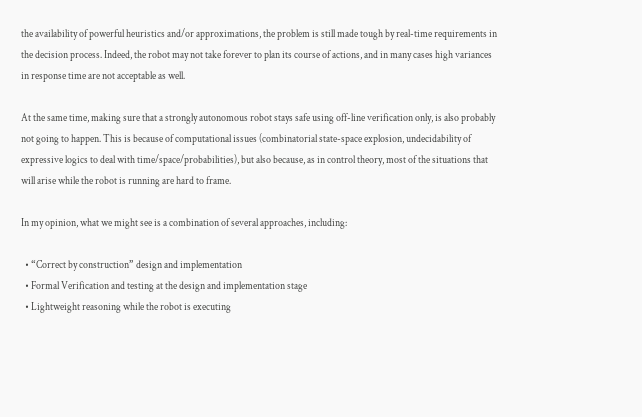the availability of powerful heuristics and/or approximations, the problem is still made tough by real-time requirements in the decision process. Indeed, the robot may not take forever to plan its course of actions, and in many cases high variances in response time are not acceptable as well.

At the same time, making sure that a strongly autonomous robot stays safe using off-line verification only, is also probably not going to happen. This is because of computational issues (combinatorial state-space explosion, undecidability of expressive logics to deal with time/space/probabilities), but also because, as in control theory, most of the situations that will arise while the robot is running are hard to frame.

In my opinion, what we might see is a combination of several approaches, including:

  • “Correct by construction” design and implementation
  • Formal Verification and testing at the design and implementation stage
  • Lightweight reasoning while the robot is executing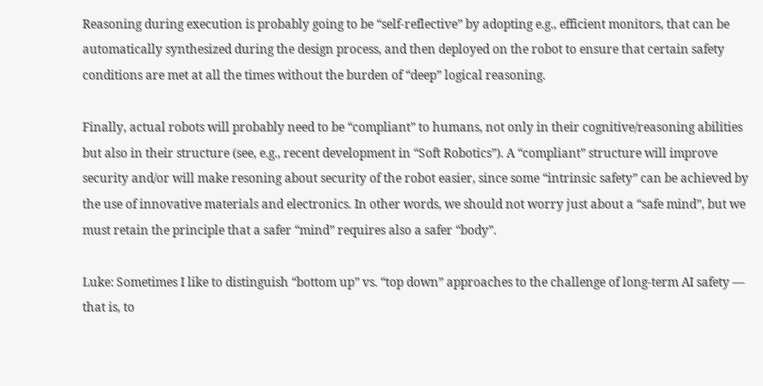Reasoning during execution is probably going to be “self-reflective” by adopting e.g., efficient monitors, that can be automatically synthesized during the design process, and then deployed on the robot to ensure that certain safety conditions are met at all the times without the burden of “deep” logical reasoning.

Finally, actual robots will probably need to be “compliant” to humans, not only in their cognitive/reasoning abilities but also in their structure (see, e.g., recent development in “Soft Robotics”). A “compliant” structure will improve security and/or will make resoning about security of the robot easier, since some “intrinsic safety” can be achieved by the use of innovative materials and electronics. In other words, we should not worry just about a “safe mind”, but we must retain the principle that a safer “mind” requires also a safer “body”.

Luke: Sometimes I like to distinguish “bottom up” vs. “top down” approaches to the challenge of long-term AI safety — that is, to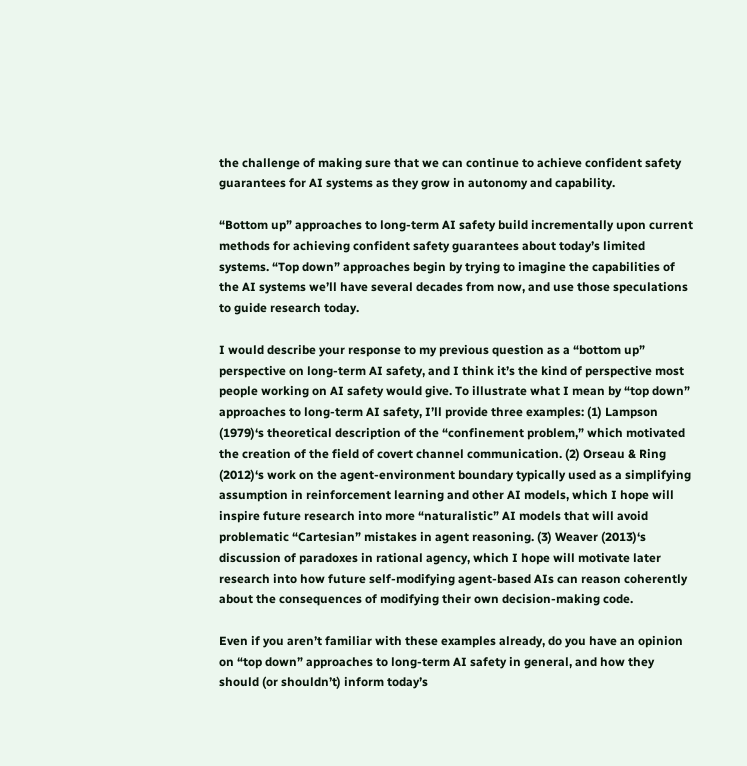the challenge of making sure that we can continue to achieve confident safety guarantees for AI systems as they grow in autonomy and capability.

“Bottom up” approaches to long-term AI safety build incrementally upon current methods for achieving confident safety guarantees about today’s limited systems. “Top down” approaches begin by trying to imagine the capabilities of the AI systems we’ll have several decades from now, and use those speculations to guide research today.

I would describe your response to my previous question as a “bottom up” perspective on long-term AI safety, and I think it’s the kind of perspective most people working on AI safety would give. To illustrate what I mean by “top down” approaches to long-term AI safety, I’ll provide three examples: (1) Lampson (1979)‘s theoretical description of the “confinement problem,” which motivated the creation of the field of covert channel communication. (2) Orseau & Ring (2012)‘s work on the agent-environment boundary typically used as a simplifying assumption in reinforcement learning and other AI models, which I hope will inspire future research into more “naturalistic” AI models that will avoid problematic “Cartesian” mistakes in agent reasoning. (3) Weaver (2013)‘s discussion of paradoxes in rational agency, which I hope will motivate later research into how future self-modifying agent-based AIs can reason coherently about the consequences of modifying their own decision-making code.

Even if you aren’t familiar with these examples already, do you have an opinion on “top down” approaches to long-term AI safety in general, and how they should (or shouldn’t) inform today’s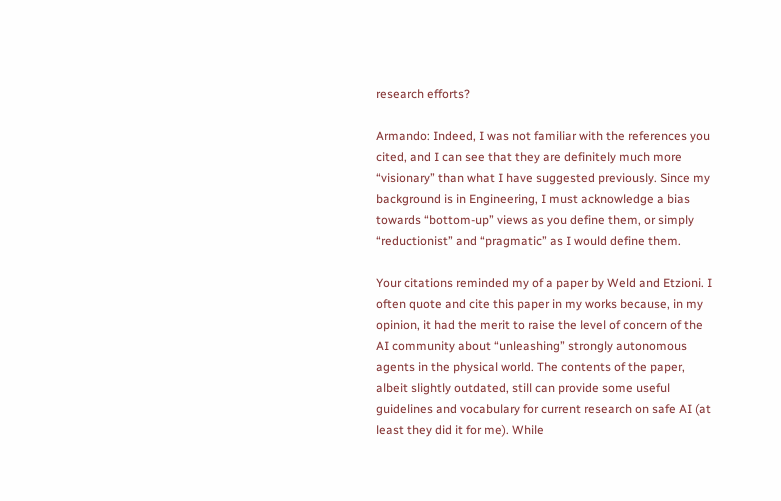research efforts?

Armando: Indeed, I was not familiar with the references you cited, and I can see that they are definitely much more “visionary” than what I have suggested previously. Since my background is in Engineering, I must acknowledge a bias towards “bottom-up” views as you define them, or simply “reductionist” and “pragmatic” as I would define them.

Your citations reminded my of a paper by Weld and Etzioni. I often quote and cite this paper in my works because, in my opinion, it had the merit to raise the level of concern of the AI community about “unleashing” strongly autonomous agents in the physical world. The contents of the paper, albeit slightly outdated, still can provide some useful guidelines and vocabulary for current research on safe AI (at least they did it for me). While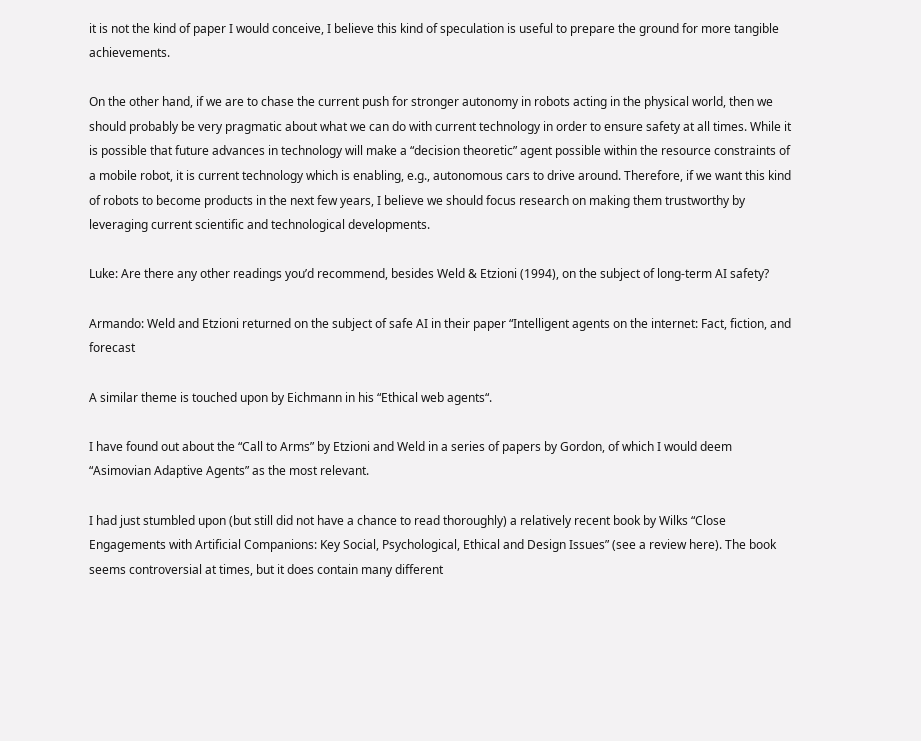it is not the kind of paper I would conceive, I believe this kind of speculation is useful to prepare the ground for more tangible achievements.

On the other hand, if we are to chase the current push for stronger autonomy in robots acting in the physical world, then we should probably be very pragmatic about what we can do with current technology in order to ensure safety at all times. While it is possible that future advances in technology will make a “decision theoretic” agent possible within the resource constraints of a mobile robot, it is current technology which is enabling, e.g., autonomous cars to drive around. Therefore, if we want this kind of robots to become products in the next few years, I believe we should focus research on making them trustworthy by leveraging current scientific and technological developments.

Luke: Are there any other readings you’d recommend, besides Weld & Etzioni (1994), on the subject of long-term AI safety?

Armando: Weld and Etzioni returned on the subject of safe AI in their paper “Intelligent agents on the internet: Fact, fiction, and forecast

A similar theme is touched upon by Eichmann in his “Ethical web agents“.

I have found out about the “Call to Arms” by Etzioni and Weld in a series of papers by Gordon, of which I would deem “Asimovian Adaptive Agents” as the most relevant.

I had just stumbled upon (but still did not have a chance to read thoroughly) a relatively recent book by Wilks “Close Engagements with Artificial Companions: Key Social, Psychological, Ethical and Design Issues” (see a review here). The book seems controversial at times, but it does contain many different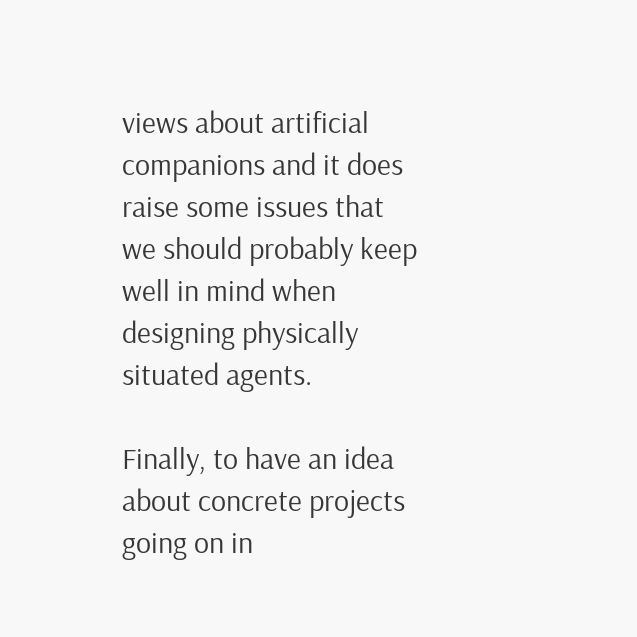views about artificial companions and it does raise some issues that we should probably keep well in mind when designing physically situated agents.

Finally, to have an idea about concrete projects going on in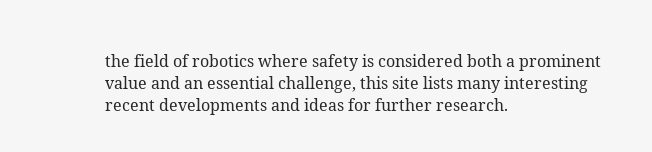the field of robotics where safety is considered both a prominent value and an essential challenge, this site lists many interesting recent developments and ideas for further research.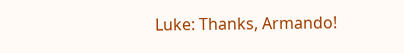Luke: Thanks, Armando!